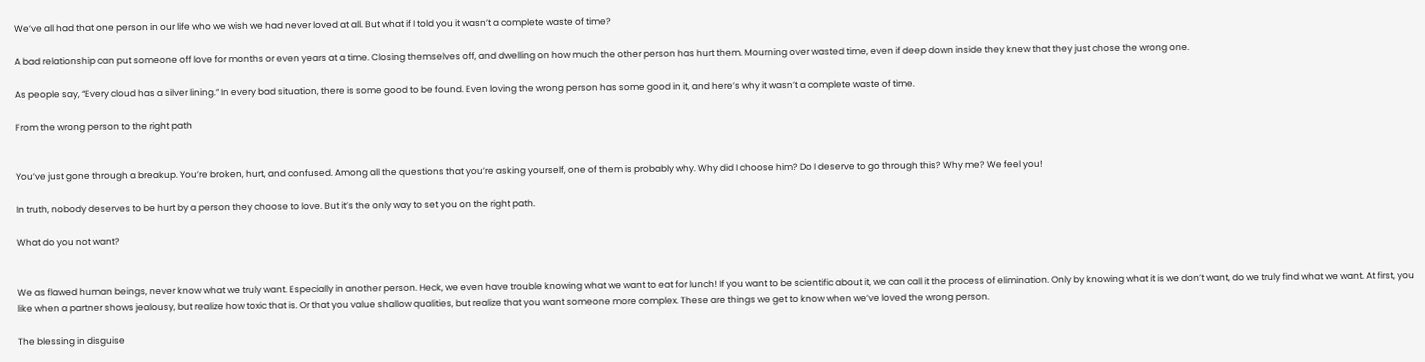We’ve all had that one person in our life who we wish we had never loved at all. But what if I told you it wasn’t a complete waste of time?

A bad relationship can put someone off love for months or even years at a time. Closing themselves off, and dwelling on how much the other person has hurt them. Mourning over wasted time, even if deep down inside they knew that they just chose the wrong one.

As people say, “Every cloud has a silver lining.” In every bad situation, there is some good to be found. Even loving the wrong person has some good in it, and here’s why it wasn’t a complete waste of time.

From the wrong person to the right path


You’ve just gone through a breakup. You’re broken, hurt, and confused. Among all the questions that you’re asking yourself, one of them is probably why. Why did I choose him? Do I deserve to go through this? Why me? We feel you!

In truth, nobody deserves to be hurt by a person they choose to love. But it’s the only way to set you on the right path.

What do you not want?


We as flawed human beings, never know what we truly want. Especially in another person. Heck, we even have trouble knowing what we want to eat for lunch! If you want to be scientific about it, we can call it the process of elimination. Only by knowing what it is we don’t want, do we truly find what we want. At first, you like when a partner shows jealousy, but realize how toxic that is. Or that you value shallow qualities, but realize that you want someone more complex. These are things we get to know when we’ve loved the wrong person.

The blessing in disguise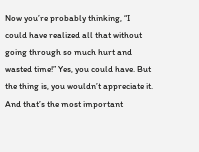Now you’re probably thinking, “I could have realized all that without going through so much hurt and wasted time!” Yes, you could have. But the thing is, you wouldn’t appreciate it. And that’s the most important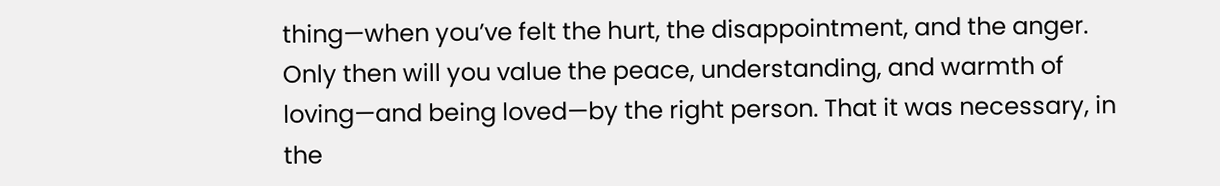thing—when you’ve felt the hurt, the disappointment, and the anger. Only then will you value the peace, understanding, and warmth of loving—and being loved—by the right person. That it was necessary, in the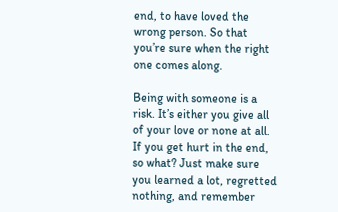end, to have loved the wrong person. So that you’re sure when the right one comes along.

Being with someone is a risk. It’s either you give all of your love or none at all. If you get hurt in the end, so what? Just make sure you learned a lot, regretted nothing, and remember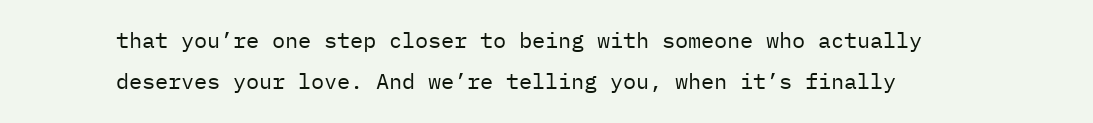that you’re one step closer to being with someone who actually deserves your love. And we’re telling you, when it’s finally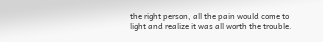the right person, all the pain would come to light and realize it was all worth the trouble.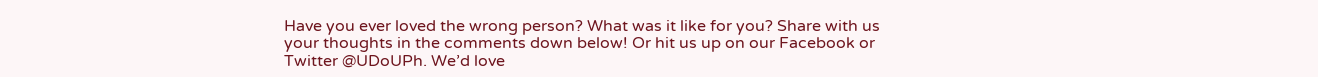Have you ever loved the wrong person? What was it like for you? Share with us your thoughts in the comments down below! Or hit us up on our Facebook or Twitter @UDoUPh. We’d love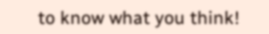to know what you think!